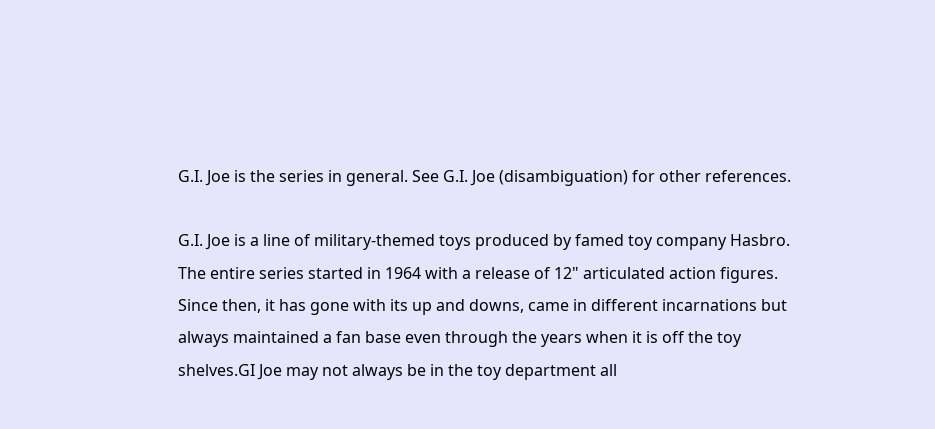G.I. Joe is the series in general. See G.I. Joe (disambiguation) for other references.

G.I. Joe is a line of military-themed toys produced by famed toy company Hasbro. The entire series started in 1964 with a release of 12" articulated action figures. Since then, it has gone with its up and downs, came in different incarnations but always maintained a fan base even through the years when it is off the toy shelves.GI Joe may not always be in the toy department all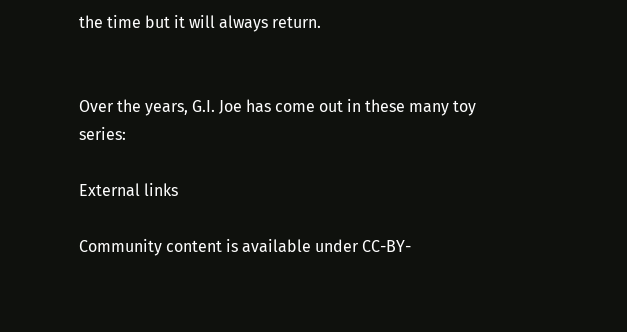the time but it will always return.


Over the years, G.I. Joe has come out in these many toy series:

External links

Community content is available under CC-BY-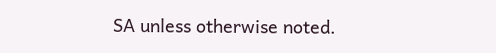SA unless otherwise noted.